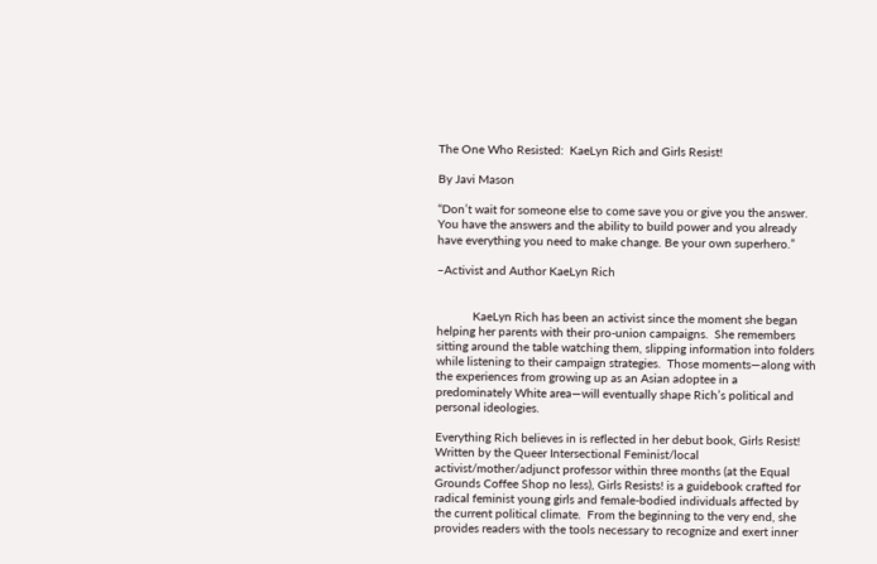The One Who Resisted:  KaeLyn Rich and Girls Resist!

By Javi Mason

“Don’t wait for someone else to come save you or give you the answer. You have the answers and the ability to build power and you already have everything you need to make change. Be your own superhero.”

–Activist and Author KaeLyn Rich


            KaeLyn Rich has been an activist since the moment she began helping her parents with their pro-union campaigns.  She remembers sitting around the table watching them, slipping information into folders while listening to their campaign strategies.  Those moments—along with the experiences from growing up as an Asian adoptee in a predominately White area—will eventually shape Rich’s political and personal ideologies.

Everything Rich believes in is reflected in her debut book, Girls Resist! Written by the Queer Intersectional Feminist/local activist/mother/adjunct professor within three months (at the Equal Grounds Coffee Shop no less), Girls Resists! is a guidebook crafted for radical feminist young girls and female-bodied individuals affected by the current political climate.  From the beginning to the very end, she provides readers with the tools necessary to recognize and exert inner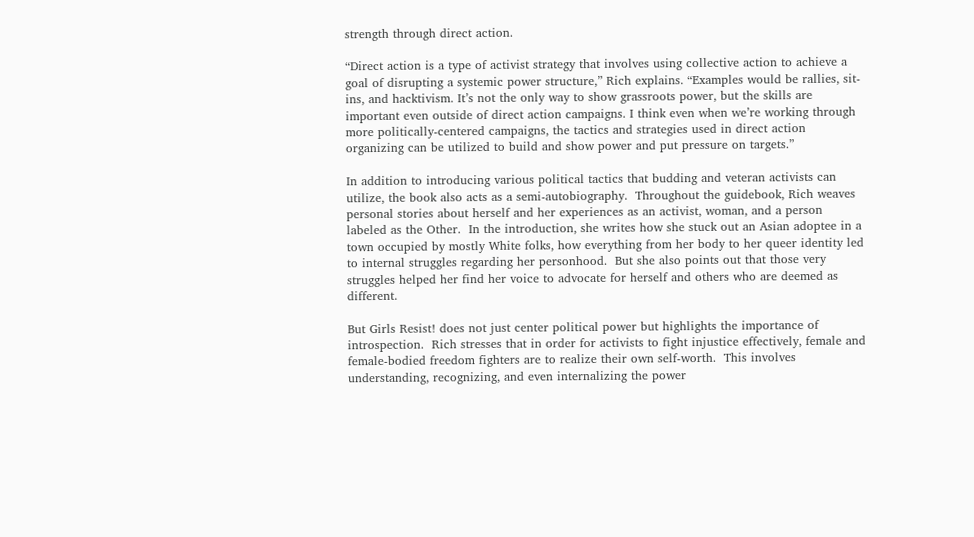strength through direct action.

“Direct action is a type of activist strategy that involves using collective action to achieve a goal of disrupting a systemic power structure,” Rich explains. “Examples would be rallies, sit-ins, and hacktivism. It’s not the only way to show grassroots power, but the skills are important even outside of direct action campaigns. I think even when we’re working through more politically-centered campaigns, the tactics and strategies used in direct action organizing can be utilized to build and show power and put pressure on targets.”

In addition to introducing various political tactics that budding and veteran activists can utilize, the book also acts as a semi-autobiography.  Throughout the guidebook, Rich weaves personal stories about herself and her experiences as an activist, woman, and a person labeled as the Other.  In the introduction, she writes how she stuck out an Asian adoptee in a town occupied by mostly White folks, how everything from her body to her queer identity led to internal struggles regarding her personhood.  But she also points out that those very struggles helped her find her voice to advocate for herself and others who are deemed as different.

But Girls Resist! does not just center political power but highlights the importance of introspection.  Rich stresses that in order for activists to fight injustice effectively, female and female-bodied freedom fighters are to realize their own self-worth.  This involves understanding, recognizing, and even internalizing the power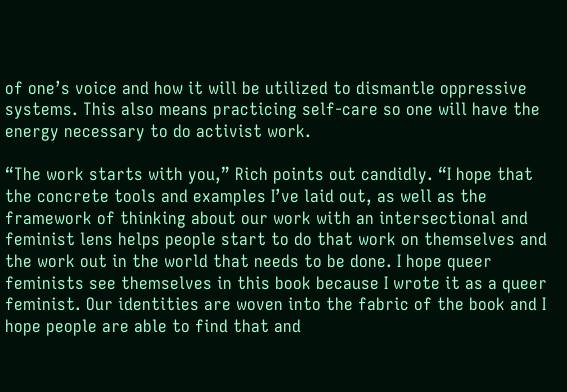of one’s voice and how it will be utilized to dismantle oppressive systems. This also means practicing self-care so one will have the energy necessary to do activist work.

“The work starts with you,” Rich points out candidly. “I hope that the concrete tools and examples I’ve laid out, as well as the framework of thinking about our work with an intersectional and feminist lens helps people start to do that work on themselves and the work out in the world that needs to be done. I hope queer feminists see themselves in this book because I wrote it as a queer feminist. Our identities are woven into the fabric of the book and I hope people are able to find that and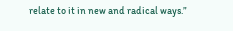relate to it in new and radical ways.”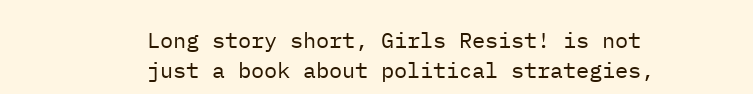Long story short, Girls Resist! is not just a book about political strategies,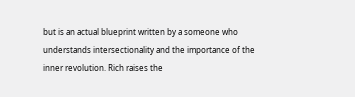but is an actual blueprint written by a someone who understands intersectionality and the importance of the inner revolution. Rich raises the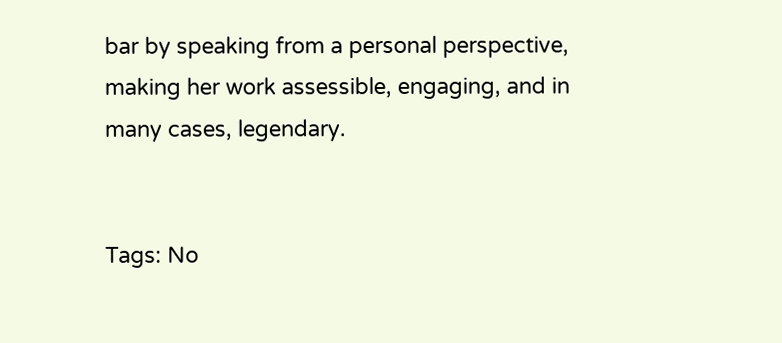bar by speaking from a personal perspective, making her work assessible, engaging, and in many cases, legendary.


Tags: No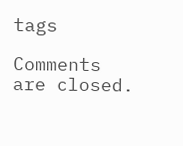tags

Comments are closed.